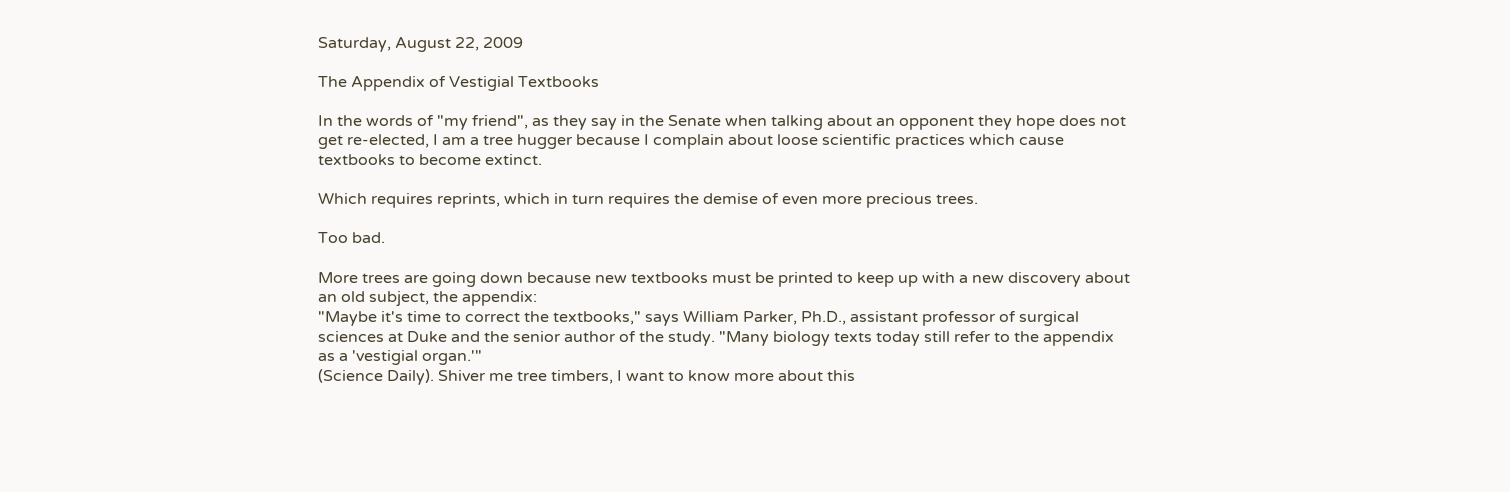Saturday, August 22, 2009

The Appendix of Vestigial Textbooks

In the words of "my friend", as they say in the Senate when talking about an opponent they hope does not get re-elected, I am a tree hugger because I complain about loose scientific practices which cause textbooks to become extinct.

Which requires reprints, which in turn requires the demise of even more precious trees.

Too bad.

More trees are going down because new textbooks must be printed to keep up with a new discovery about an old subject, the appendix:
"Maybe it's time to correct the textbooks," says William Parker, Ph.D., assistant professor of surgical sciences at Duke and the senior author of the study. "Many biology texts today still refer to the appendix as a 'vestigial organ.'"
(Science Daily). Shiver me tree timbers, I want to know more about this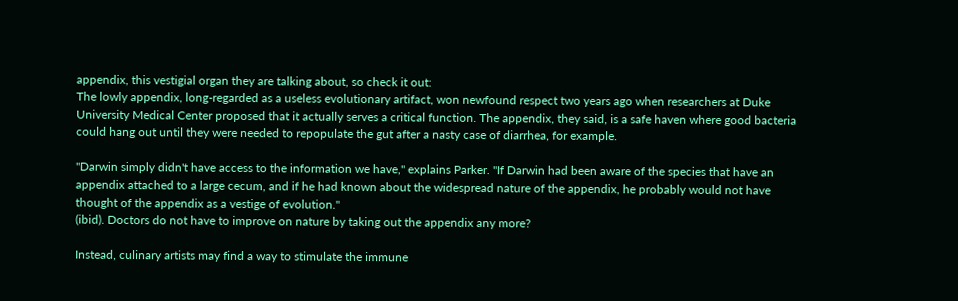appendix, this vestigial organ they are talking about, so check it out:
The lowly appendix, long-regarded as a useless evolutionary artifact, won newfound respect two years ago when researchers at Duke University Medical Center proposed that it actually serves a critical function. The appendix, they said, is a safe haven where good bacteria could hang out until they were needed to repopulate the gut after a nasty case of diarrhea, for example.

"Darwin simply didn't have access to the information we have," explains Parker. "If Darwin had been aware of the species that have an appendix attached to a large cecum, and if he had known about the widespread nature of the appendix, he probably would not have thought of the appendix as a vestige of evolution."
(ibid). Doctors do not have to improve on nature by taking out the appendix any more?

Instead, culinary artists may find a way to stimulate the immune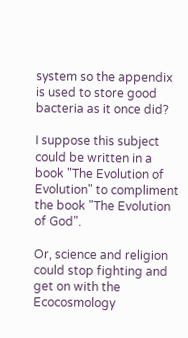system so the appendix is used to store good bacteria as it once did?

I suppose this subject could be written in a book "The Evolution of Evolution" to compliment the book "The Evolution of God".

Or, science and religion could stop fighting and get on with the Ecocosmology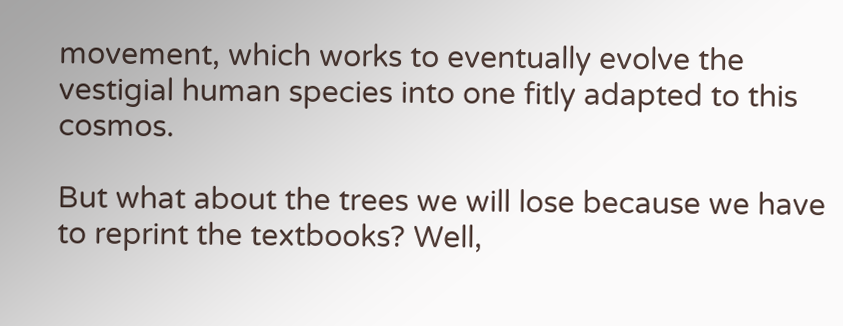movement, which works to eventually evolve the vestigial human species into one fitly adapted to this cosmos.

But what about the trees we will lose because we have to reprint the textbooks? Well,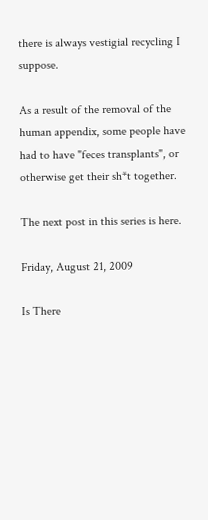there is always vestigial recycling I suppose.

As a result of the removal of the human appendix, some people have had to have "feces transplants", or otherwise get their sh*t together.

The next post in this series is here.

Friday, August 21, 2009

Is There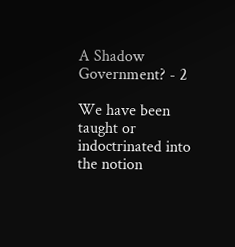A Shadow Government? - 2

We have been taught or indoctrinated into the notion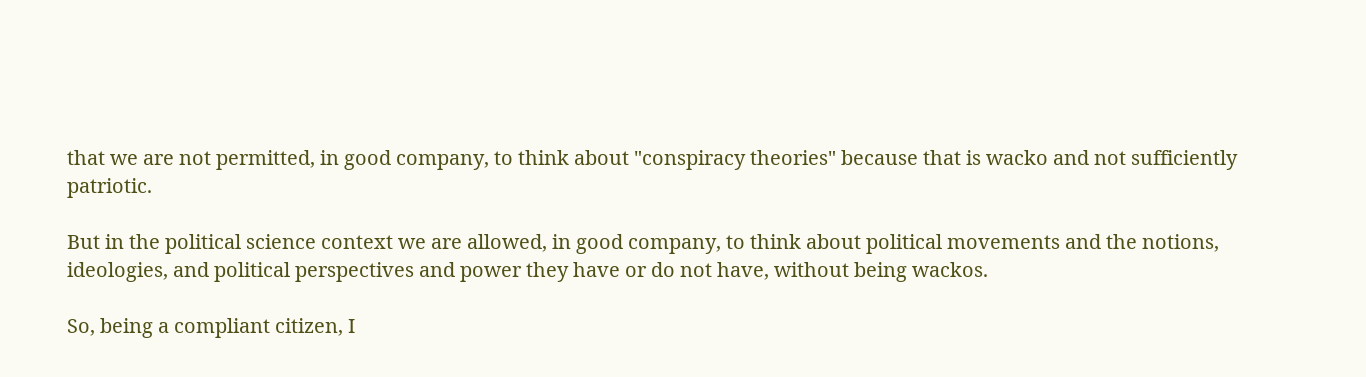that we are not permitted, in good company, to think about "conspiracy theories" because that is wacko and not sufficiently patriotic.

But in the political science context we are allowed, in good company, to think about political movements and the notions, ideologies, and political perspectives and power they have or do not have, without being wackos.

So, being a compliant citizen, I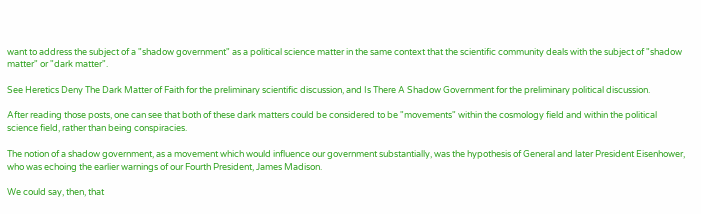want to address the subject of a "shadow government" as a political science matter in the same context that the scientific community deals with the subject of "shadow matter" or "dark matter".

See Heretics Deny The Dark Matter of Faith for the preliminary scientific discussion, and Is There A Shadow Government for the preliminary political discussion.

After reading those posts, one can see that both of these dark matters could be considered to be "movements" within the cosmology field and within the political science field, rather than being conspiracies.

The notion of a shadow government, as a movement which would influence our government substantially, was the hypothesis of General and later President Eisenhower, who was echoing the earlier warnings of our Fourth President, James Madison.

We could say, then, that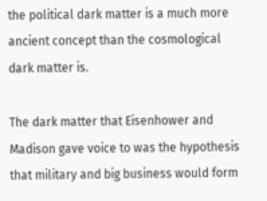the political dark matter is a much more ancient concept than the cosmological dark matter is.

The dark matter that Eisenhower and Madison gave voice to was the hypothesis that military and big business would form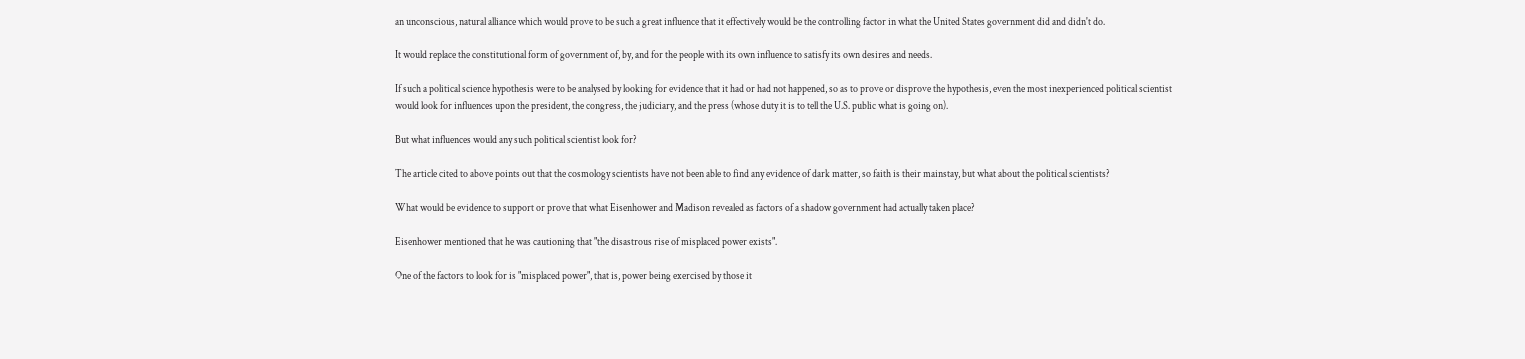an unconscious, natural alliance which would prove to be such a great influence that it effectively would be the controlling factor in what the United States government did and didn't do.

It would replace the constitutional form of government of, by, and for the people with its own influence to satisfy its own desires and needs.

If such a political science hypothesis were to be analysed by looking for evidence that it had or had not happened, so as to prove or disprove the hypothesis, even the most inexperienced political scientist would look for influences upon the president, the congress, the judiciary, and the press (whose duty it is to tell the U.S. public what is going on).

But what influences would any such political scientist look for?

The article cited to above points out that the cosmology scientists have not been able to find any evidence of dark matter, so faith is their mainstay, but what about the political scientists?

What would be evidence to support or prove that what Eisenhower and Madison revealed as factors of a shadow government had actually taken place?

Eisenhower mentioned that he was cautioning that "the disastrous rise of misplaced power exists".

One of the factors to look for is "misplaced power", that is, power being exercised by those it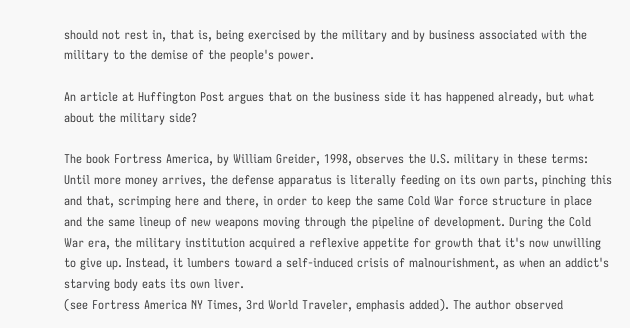should not rest in, that is, being exercised by the military and by business associated with the military to the demise of the people's power.

An article at Huffington Post argues that on the business side it has happened already, but what about the military side?

The book Fortress America, by William Greider, 1998, observes the U.S. military in these terms:
Until more money arrives, the defense apparatus is literally feeding on its own parts, pinching this and that, scrimping here and there, in order to keep the same Cold War force structure in place and the same lineup of new weapons moving through the pipeline of development. During the Cold War era, the military institution acquired a reflexive appetite for growth that it's now unwilling to give up. Instead, it lumbers toward a self-induced crisis of malnourishment, as when an addict's starving body eats its own liver.
(see Fortress America NY Times, 3rd World Traveler, emphasis added). The author observed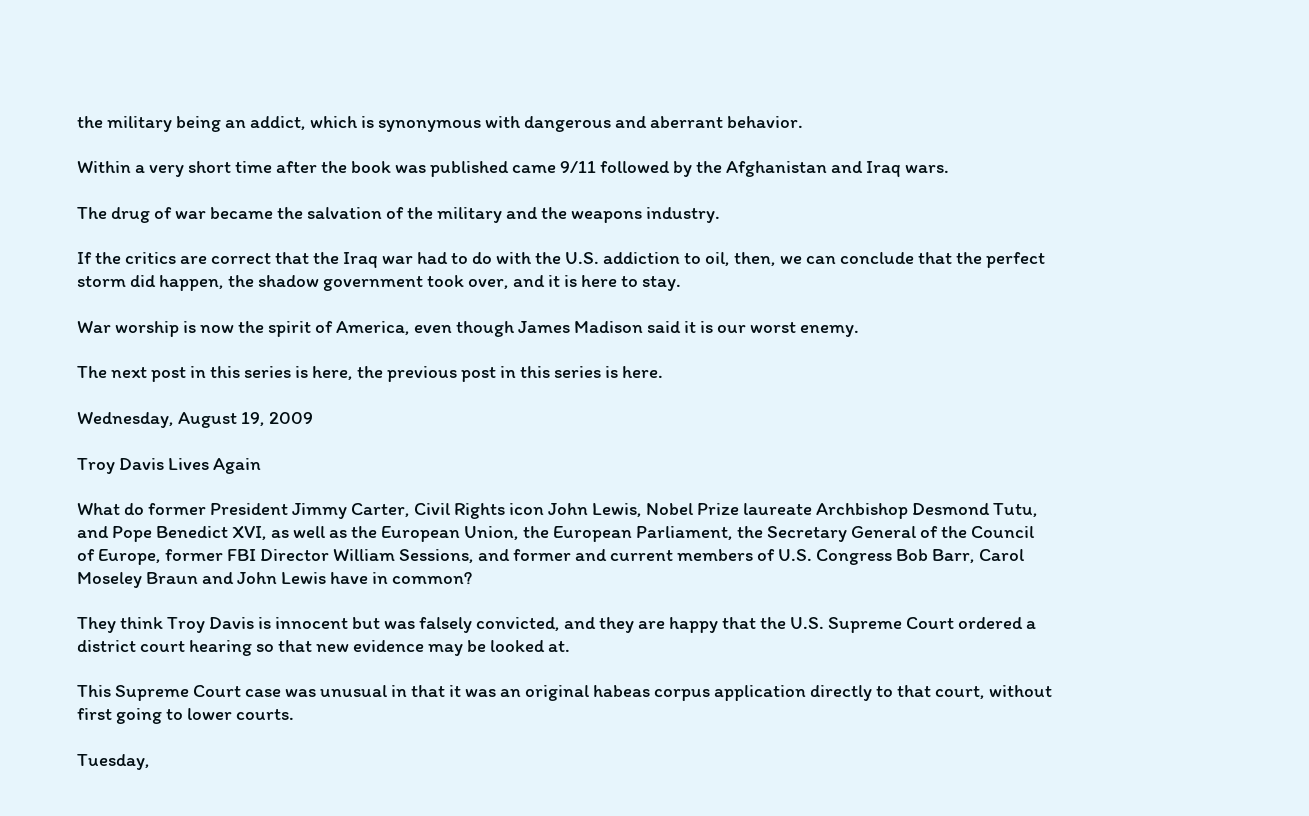the military being an addict, which is synonymous with dangerous and aberrant behavior.

Within a very short time after the book was published came 9/11 followed by the Afghanistan and Iraq wars.

The drug of war became the salvation of the military and the weapons industry.

If the critics are correct that the Iraq war had to do with the U.S. addiction to oil, then, we can conclude that the perfect storm did happen, the shadow government took over, and it is here to stay.

War worship is now the spirit of America, even though James Madison said it is our worst enemy.

The next post in this series is here, the previous post in this series is here.

Wednesday, August 19, 2009

Troy Davis Lives Again

What do former President Jimmy Carter, Civil Rights icon John Lewis, Nobel Prize laureate Archbishop Desmond Tutu, and Pope Benedict XVI, as well as the European Union, the European Parliament, the Secretary General of the Council of Europe, former FBI Director William Sessions, and former and current members of U.S. Congress Bob Barr, Carol Moseley Braun and John Lewis have in common?

They think Troy Davis is innocent but was falsely convicted, and they are happy that the U.S. Supreme Court ordered a district court hearing so that new evidence may be looked at.

This Supreme Court case was unusual in that it was an original habeas corpus application directly to that court, without first going to lower courts.

Tuesday,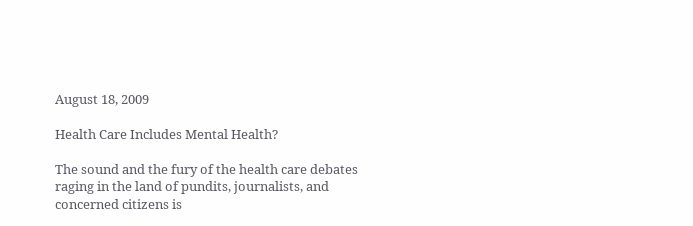August 18, 2009

Health Care Includes Mental Health?

The sound and the fury of the health care debates raging in the land of pundits, journalists, and concerned citizens is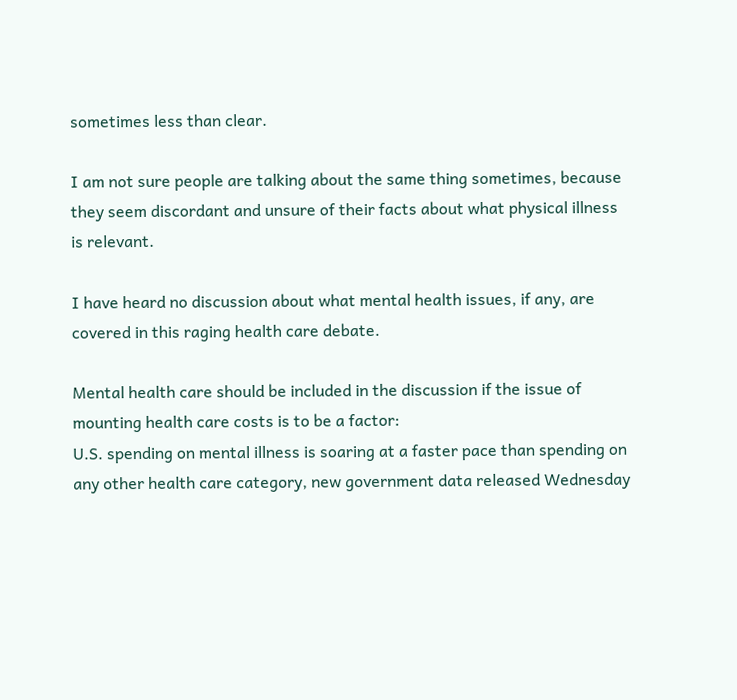sometimes less than clear.

I am not sure people are talking about the same thing sometimes, because they seem discordant and unsure of their facts about what physical illness is relevant.

I have heard no discussion about what mental health issues, if any, are covered in this raging health care debate.

Mental health care should be included in the discussion if the issue of mounting health care costs is to be a factor:
U.S. spending on mental illness is soaring at a faster pace than spending on any other health care category, new government data released Wednesday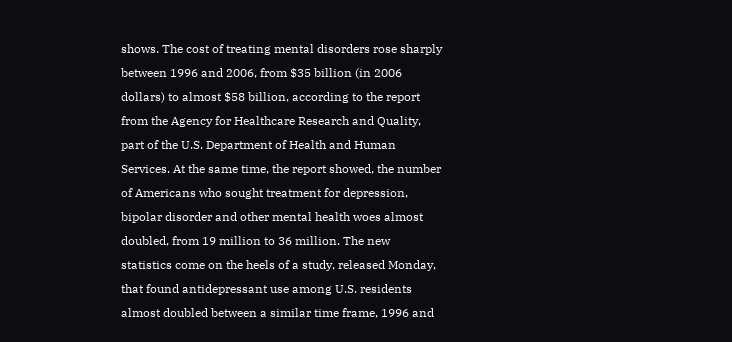shows. The cost of treating mental disorders rose sharply between 1996 and 2006, from $35 billion (in 2006 dollars) to almost $58 billion, according to the report from the Agency for Healthcare Research and Quality, part of the U.S. Department of Health and Human Services. At the same time, the report showed, the number of Americans who sought treatment for depression, bipolar disorder and other mental health woes almost doubled, from 19 million to 36 million. The new statistics come on the heels of a study, released Monday, that found antidepressant use among U.S. residents almost doubled between a similar time frame, 1996 and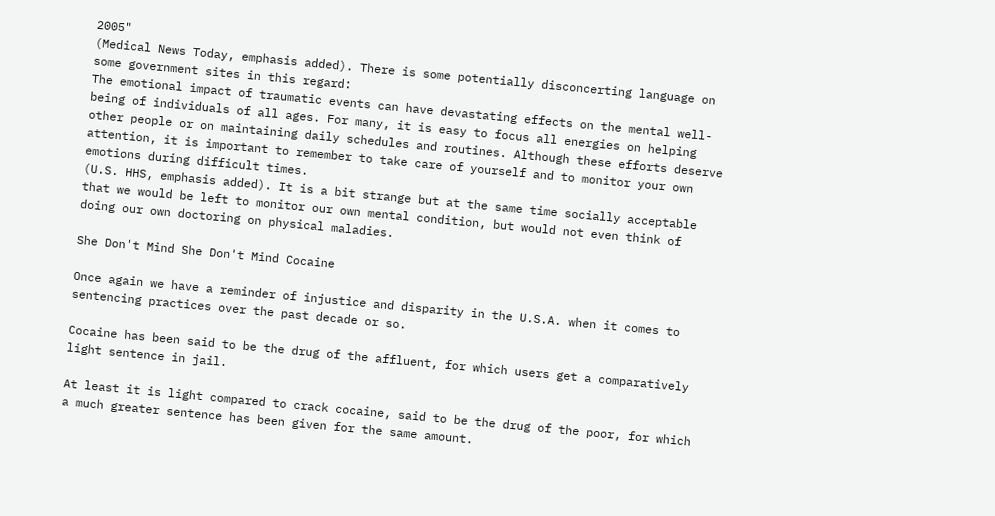2005"
(Medical News Today, emphasis added). There is some potentially disconcerting language on some government sites in this regard:
The emotional impact of traumatic events can have devastating effects on the mental well-being of individuals of all ages. For many, it is easy to focus all energies on helping other people or on maintaining daily schedules and routines. Although these efforts deserve attention, it is important to remember to take care of yourself and to monitor your own emotions during difficult times.
(U.S. HHS, emphasis added). It is a bit strange but at the same time socially acceptable that we would be left to monitor our own mental condition, but would not even think of doing our own doctoring on physical maladies.

She Don't Mind She Don't Mind Cocaine

Once again we have a reminder of injustice and disparity in the U.S.A. when it comes to sentencing practices over the past decade or so.

Cocaine has been said to be the drug of the affluent, for which users get a comparatively light sentence in jail.

At least it is light compared to crack cocaine, said to be the drug of the poor, for which a much greater sentence has been given for the same amount.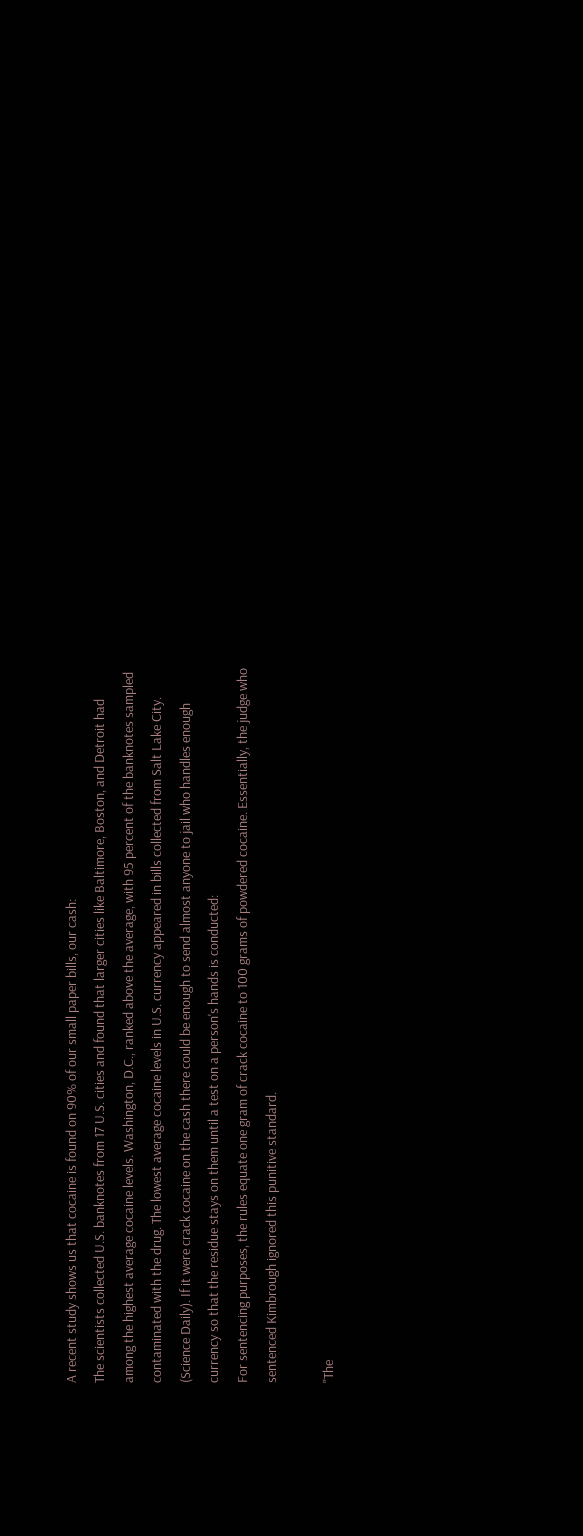A recent study shows us that cocaine is found on 90% of our small paper bills, our cash:
The scientists collected U.S. banknotes from 17 U.S. cities and found that larger cities like Baltimore, Boston, and Detroit had among the highest average cocaine levels. Washington, D.C., ranked above the average, with 95 percent of the banknotes sampled contaminated with the drug. The lowest average cocaine levels in U.S. currency appeared in bills collected from Salt Lake City.
(Science Daily). If it were crack cocaine on the cash there could be enough to send almost anyone to jail who handles enough currency so that the residue stays on them until a test on a person's hands is conducted:
For sentencing purposes, the rules equate one gram of crack cocaine to 100 grams of powdered cocaine. Essentially, the judge who sentenced Kimbrough ignored this punitive standard.

"The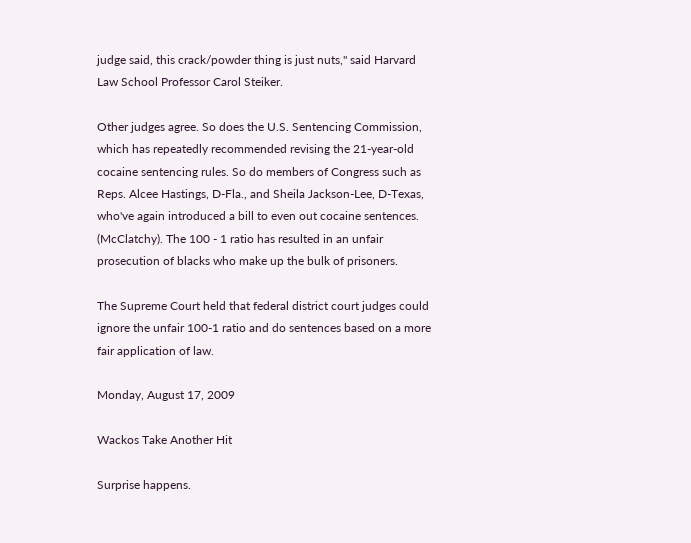judge said, this crack/powder thing is just nuts," said Harvard Law School Professor Carol Steiker.

Other judges agree. So does the U.S. Sentencing Commission, which has repeatedly recommended revising the 21-year-old cocaine sentencing rules. So do members of Congress such as Reps. Alcee Hastings, D-Fla., and Sheila Jackson-Lee, D-Texas, who've again introduced a bill to even out cocaine sentences.
(McClatchy). The 100 - 1 ratio has resulted in an unfair prosecution of blacks who make up the bulk of prisoners.

The Supreme Court held that federal district court judges could ignore the unfair 100-1 ratio and do sentences based on a more fair application of law.

Monday, August 17, 2009

Wackos Take Another Hit

Surprise happens.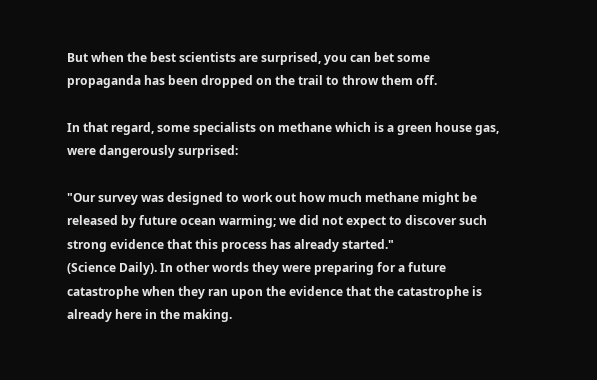But when the best scientists are surprised, you can bet some propaganda has been dropped on the trail to throw them off.

In that regard, some specialists on methane which is a green house gas, were dangerously surprised:

"Our survey was designed to work out how much methane might be released by future ocean warming; we did not expect to discover such strong evidence that this process has already started."
(Science Daily). In other words they were preparing for a future catastrophe when they ran upon the evidence that the catastrophe is already here in the making.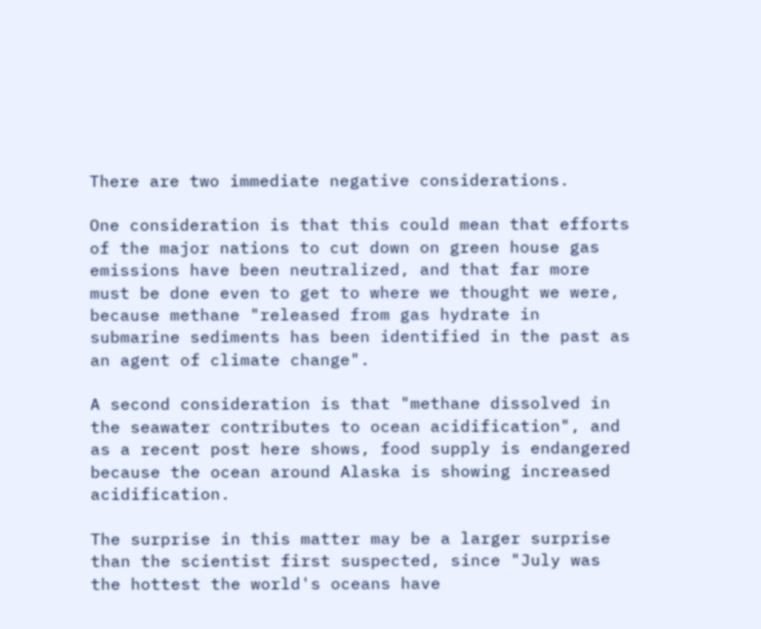There are two immediate negative considerations.

One consideration is that this could mean that efforts of the major nations to cut down on green house gas emissions have been neutralized, and that far more must be done even to get to where we thought we were, because methane "released from gas hydrate in submarine sediments has been identified in the past as an agent of climate change".

A second consideration is that "methane dissolved in the seawater contributes to ocean acidification", and as a recent post here shows, food supply is endangered because the ocean around Alaska is showing increased acidification.

The surprise in this matter may be a larger surprise than the scientist first suspected, since "July was the hottest the world's oceans have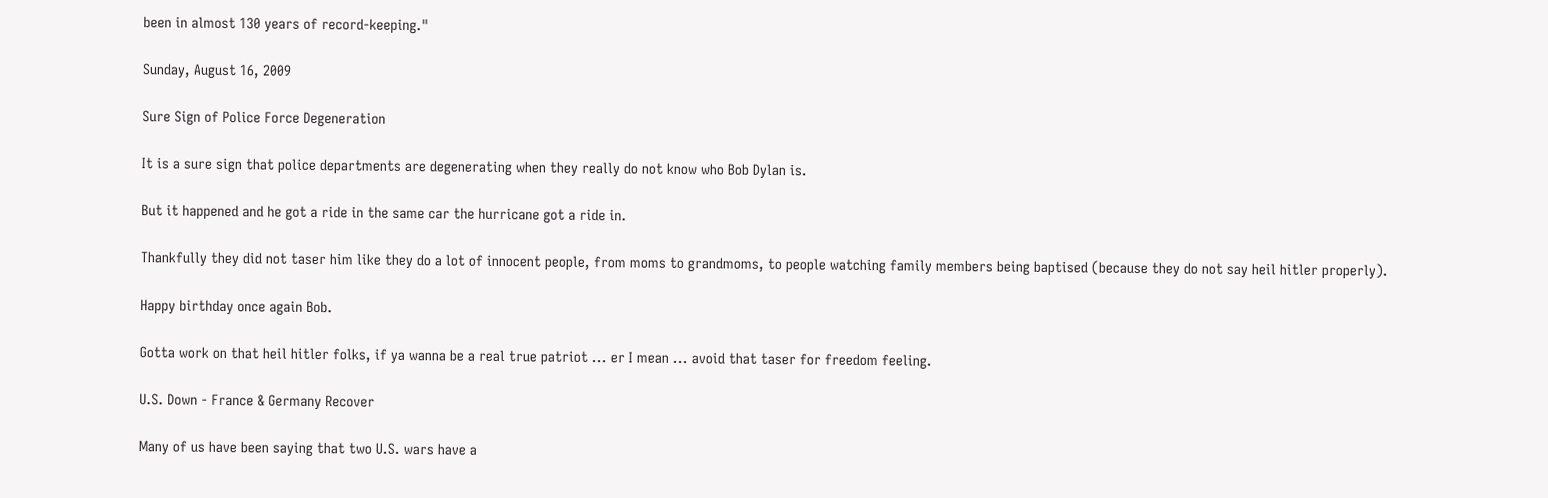been in almost 130 years of record-keeping."

Sunday, August 16, 2009

Sure Sign of Police Force Degeneration

It is a sure sign that police departments are degenerating when they really do not know who Bob Dylan is.

But it happened and he got a ride in the same car the hurricane got a ride in.

Thankfully they did not taser him like they do a lot of innocent people, from moms to grandmoms, to people watching family members being baptised (because they do not say heil hitler properly).

Happy birthday once again Bob.

Gotta work on that heil hitler folks, if ya wanna be a real true patriot ... er I mean ... avoid that taser for freedom feeling.

U.S. Down - France & Germany Recover

Many of us have been saying that two U.S. wars have a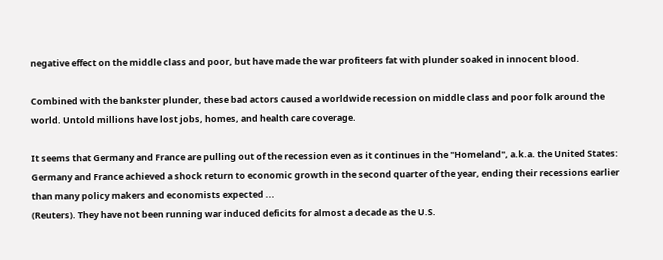negative effect on the middle class and poor, but have made the war profiteers fat with plunder soaked in innocent blood.

Combined with the bankster plunder, these bad actors caused a worldwide recession on middle class and poor folk around the world. Untold millions have lost jobs, homes, and health care coverage.

It seems that Germany and France are pulling out of the recession even as it continues in the "Homeland", a.k.a. the United States:
Germany and France achieved a shock return to economic growth in the second quarter of the year, ending their recessions earlier than many policy makers and economists expected ...
(Reuters). They have not been running war induced deficits for almost a decade as the U.S.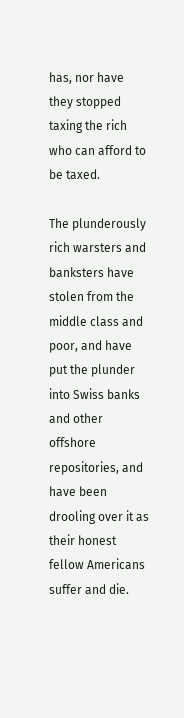has, nor have they stopped taxing the rich who can afford to be taxed.

The plunderously rich warsters and banksters have stolen from the middle class and poor, and have put the plunder into Swiss banks and other offshore repositories, and have been drooling over it as their honest fellow Americans suffer and die.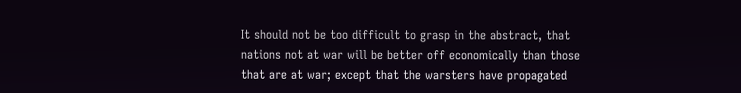It should not be too difficult to grasp in the abstract, that nations not at war will be better off economically than those that are at war; except that the warsters have propagated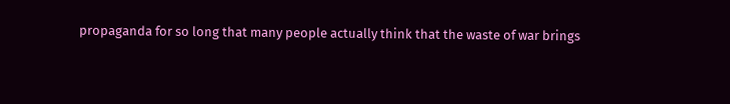propaganda for so long that many people actually think that the waste of war brings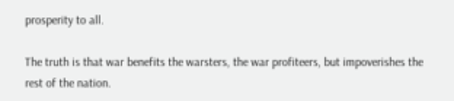prosperity to all.

The truth is that war benefits the warsters, the war profiteers, but impoverishes the rest of the nation.